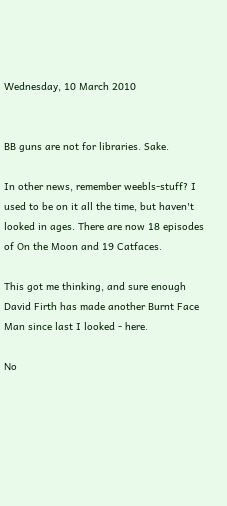Wednesday, 10 March 2010


BB guns are not for libraries. Sake.

In other news, remember weebls-stuff? I used to be on it all the time, but haven't looked in ages. There are now 18 episodes of On the Moon and 19 Catfaces.

This got me thinking, and sure enough David Firth has made another Burnt Face Man since last I looked - here.

No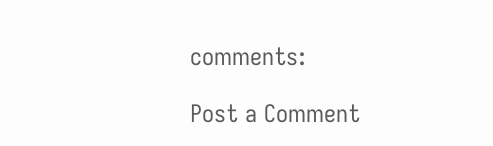comments:

Post a Comment